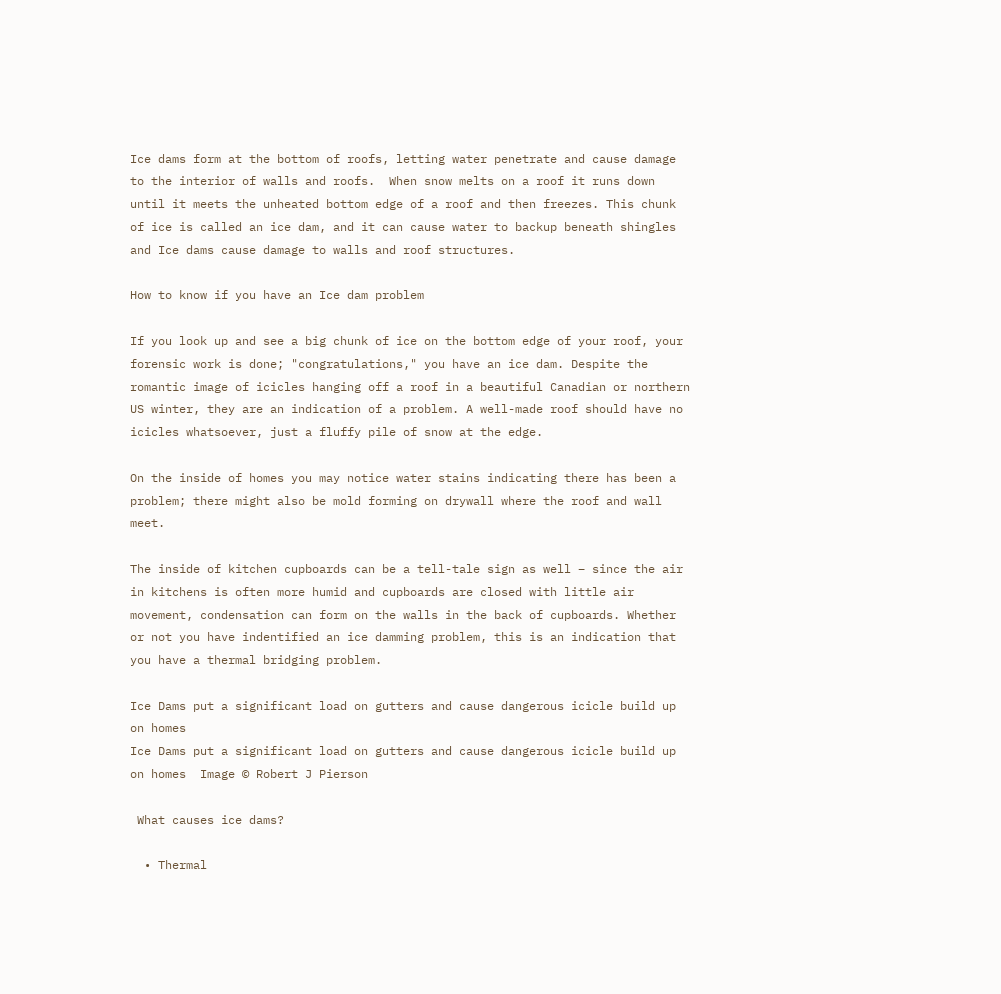Ice dams form at the bottom of roofs, letting water penetrate and cause damage to the interior of walls and roofs.  When snow melts on a roof it runs down until it meets the unheated bottom edge of a roof and then freezes. This chunk of ice is called an ice dam, and it can cause water to backup beneath shingles and Ice dams cause damage to walls and roof structures.

How to know if you have an Ice dam problem

If you look up and see a big chunk of ice on the bottom edge of your roof, your forensic work is done; "congratulations," you have an ice dam. Despite the romantic image of icicles hanging off a roof in a beautiful Canadian or northern US winter, they are an indication of a problem. A well-made roof should have no icicles whatsoever, just a fluffy pile of snow at the edge.

On the inside of homes you may notice water stains indicating there has been a problem; there might also be mold forming on drywall where the roof and wall meet.

The inside of kitchen cupboards can be a tell-tale sign as well – since the air in kitchens is often more humid and cupboards are closed with little air movement, condensation can form on the walls in the back of cupboards. Whether or not you have indentified an ice damming problem, this is an indication that you have a thermal bridging problem.

Ice Dams put a significant load on gutters and cause dangerous icicle build up on homes
Ice Dams put a significant load on gutters and cause dangerous icicle build up on homes  Image © Robert J Pierson

 What causes ice dams?

  • Thermal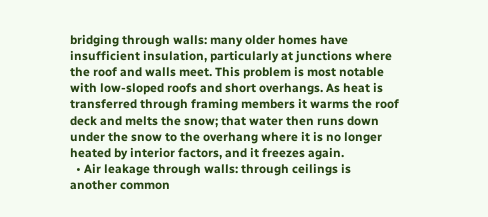bridging through walls: many older homes have insufficient insulation, particularly at junctions where the roof and walls meet. This problem is most notable with low-sloped roofs and short overhangs. As heat is transferred through framing members it warms the roof deck and melts the snow; that water then runs down under the snow to the overhang where it is no longer heated by interior factors, and it freezes again.
  • Air leakage through walls: through ceilings is another common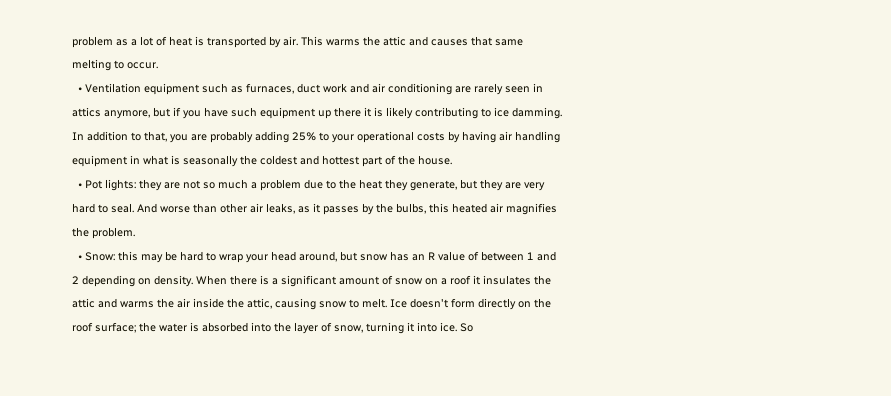problem as a lot of heat is transported by air. This warms the attic and causes that same melting to occur.
  • Ventilation equipment such as furnaces, duct work and air conditioning are rarely seen in attics anymore, but if you have such equipment up there it is likely contributing to ice damming. In addition to that, you are probably adding 25% to your operational costs by having air handling equipment in what is seasonally the coldest and hottest part of the house.
  • Pot lights: they are not so much a problem due to the heat they generate, but they are very hard to seal. And worse than other air leaks, as it passes by the bulbs, this heated air magnifies the problem.
  • Snow: this may be hard to wrap your head around, but snow has an R value of between 1 and 2 depending on density. When there is a significant amount of snow on a roof it insulates the attic and warms the air inside the attic, causing snow to melt. Ice doesn't form directly on the roof surface; the water is absorbed into the layer of snow, turning it into ice. So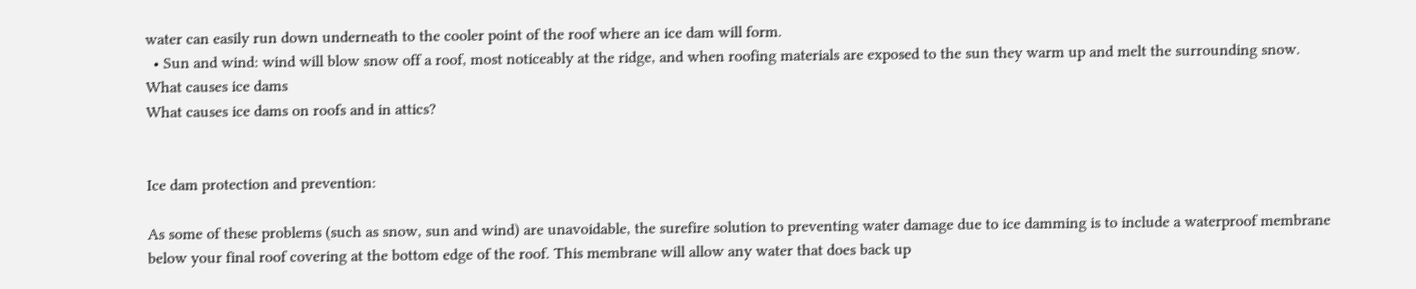water can easily run down underneath to the cooler point of the roof where an ice dam will form.
  • Sun and wind: wind will blow snow off a roof, most noticeably at the ridge, and when roofing materials are exposed to the sun they warm up and melt the surrounding snow.
What causes ice dams
What causes ice dams on roofs and in attics?


Ice dam protection and prevention:

As some of these problems (such as snow, sun and wind) are unavoidable, the surefire solution to preventing water damage due to ice damming is to include a waterproof membrane below your final roof covering at the bottom edge of the roof. This membrane will allow any water that does back up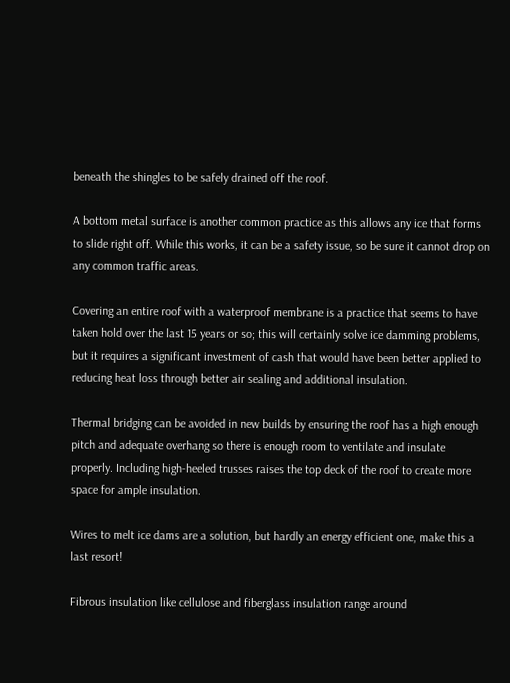beneath the shingles to be safely drained off the roof.

A bottom metal surface is another common practice as this allows any ice that forms to slide right off. While this works, it can be a safety issue, so be sure it cannot drop on any common traffic areas.

Covering an entire roof with a waterproof membrane is a practice that seems to have taken hold over the last 15 years or so; this will certainly solve ice damming problems, but it requires a significant investment of cash that would have been better applied to reducing heat loss through better air sealing and additional insulation.

Thermal bridging can be avoided in new builds by ensuring the roof has a high enough pitch and adequate overhang so there is enough room to ventilate and insulate properly. Including high-heeled trusses raises the top deck of the roof to create more space for ample insulation.

Wires to melt ice dams are a solution, but hardly an energy efficient one, make this a last resort!

Fibrous insulation like cellulose and fiberglass insulation range around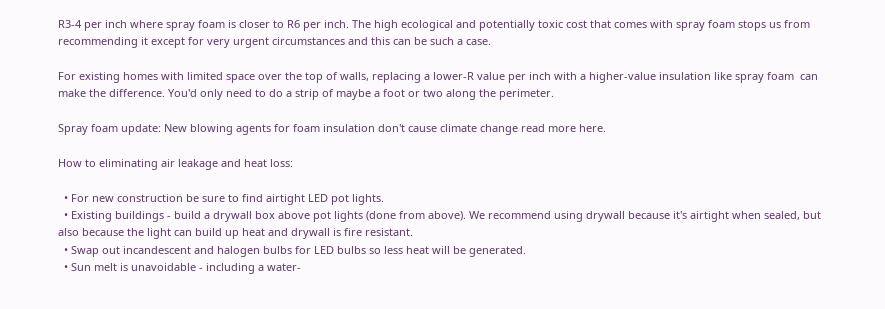R3-4 per inch where spray foam is closer to R6 per inch. The high ecological and potentially toxic cost that comes with spray foam stops us from recommending it except for very urgent circumstances and this can be such a case.

For existing homes with limited space over the top of walls, replacing a lower-R value per inch with a higher-value insulation like spray foam  can make the difference. You'd only need to do a strip of maybe a foot or two along the perimeter.

Spray foam update: New blowing agents for foam insulation don't cause climate change read more here.

How to eliminating air leakage and heat loss:

  • For new construction be sure to find airtight LED pot lights.
  • Existing buildings - build a drywall box above pot lights (done from above). We recommend using drywall because it's airtight when sealed, but also because the light can build up heat and drywall is fire resistant.
  • Swap out incandescent and halogen bulbs for LED bulbs so less heat will be generated.
  • Sun melt is unavoidable - including a water-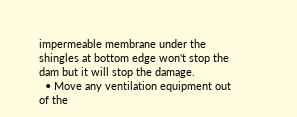impermeable membrane under the shingles at bottom edge won't stop the dam but it will stop the damage.
  • Move any ventilation equipment out of the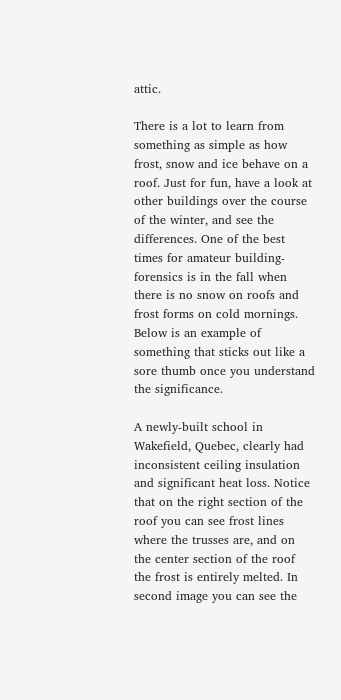attic.

There is a lot to learn from something as simple as how frost, snow and ice behave on a roof. Just for fun, have a look at other buildings over the course of the winter, and see the differences. One of the best times for amateur building-forensics is in the fall when there is no snow on roofs and frost forms on cold mornings. Below is an example of something that sticks out like a sore thumb once you understand the significance.

A newly-built school in Wakefield, Quebec, clearly had inconsistent ceiling insulation and significant heat loss. Notice that on the right section of the roof you can see frost lines where the trusses are, and on the center section of the roof the frost is entirely melted. In second image you can see the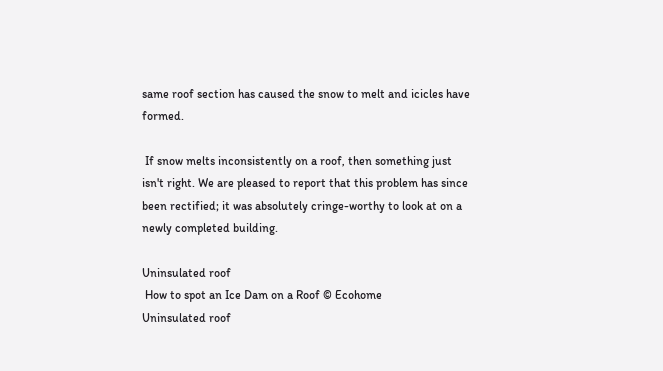same roof section has caused the snow to melt and icicles have formed.

 If snow melts inconsistently on a roof, then something just isn't right. We are pleased to report that this problem has since been rectified; it was absolutely cringe-worthy to look at on a newly completed building.

Uninsulated roof
 How to spot an Ice Dam on a Roof © Ecohome
Uninsulated roof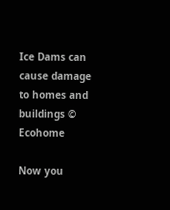Ice Dams can cause damage to homes and buildings © Ecohome

Now you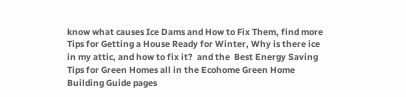know what causes Ice Dams and How to Fix Them, find more Tips for Getting a House Ready for Winter, Why is there ice in my attic, and how to fix it?  and the  Best Energy Saving Tips for Green Homes all in the Ecohome Green Home Building Guide pages